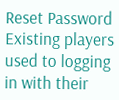Reset Password
Existing players used to logging in with their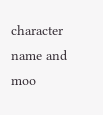character name and moo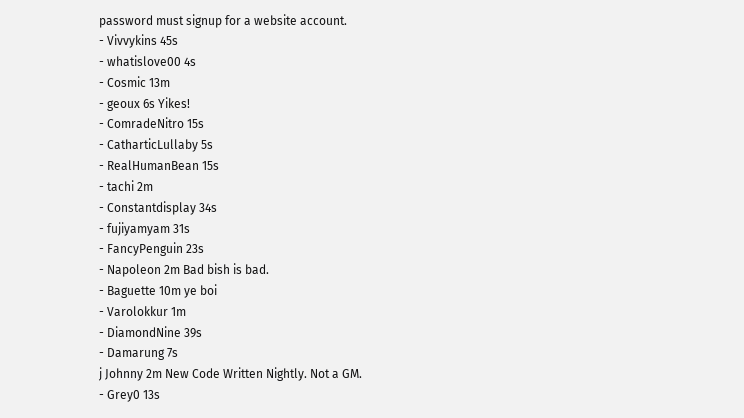password must signup for a website account.
- Vivvykins 45s
- whatislove00 4s
- Cosmic 13m
- geoux 6s Yikes!
- ComradeNitro 15s
- CatharticLullaby 5s
- RealHumanBean 15s
- tachi 2m
- Constantdisplay 34s
- fujiyamyam 31s
- FancyPenguin 23s
- Napoleon 2m Bad bish is bad.
- Baguette 10m ye boi
- Varolokkur 1m
- DiamondNine 39s
- Damarung 7s
j Johnny 2m New Code Written Nightly. Not a GM.
- Grey0 13s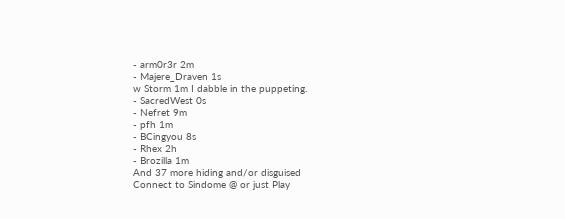- arm0r3r 2m
- Majere_Draven 1s
w Storm 1m I dabble in the puppeting.
- SacredWest 0s
- Nefret 9m
- pfh 1m
- BCingyou 8s
- Rhex 2h
- Brozilla 1m
And 37 more hiding and/or disguised
Connect to Sindome @ or just Play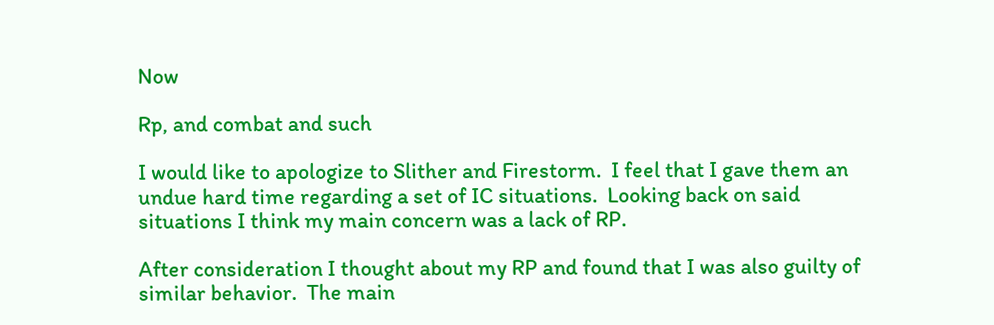Now

Rp, and combat and such

I would like to apologize to Slither and Firestorm.  I feel that I gave them an undue hard time regarding a set of IC situations.  Looking back on said situations I think my main concern was a lack of RP.

After consideration I thought about my RP and found that I was also guilty of similar behavior.  The main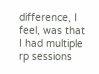difference, I feel, was that I had multiple rp sessions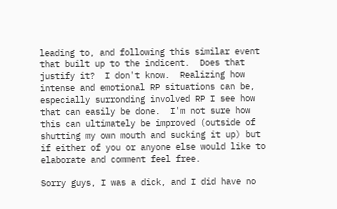leading to, and following this similar event that built up to the indicent.  Does that justify it?  I don't know.  Realizing how intense and emotional RP situations can be, especially surronding involved RP I see how that can easily be done.  I'm not sure how this can ultimately be improved (outside of shutting my own mouth and sucking it up) but if either of you or anyone else would like to elaborate and comment feel free.

Sorry guys, I was a dick, and I did have no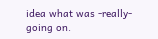idea what was -really- going on.